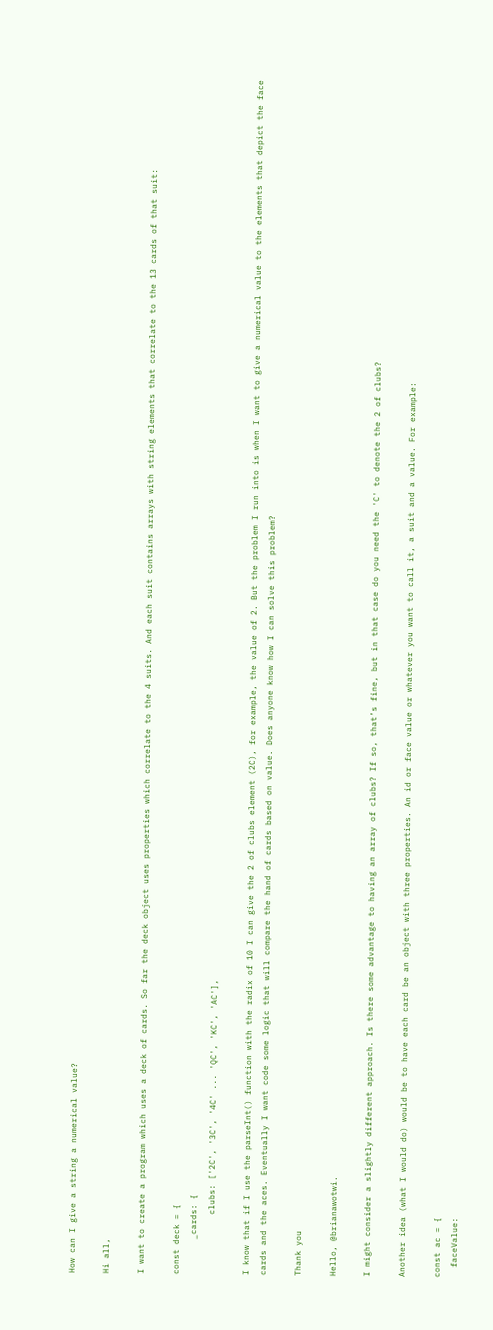How can I give a string a numerical value?

Hi all,

I want to create a program which uses a deck of cards. So far the deck object uses properties which correlate to the 4 suits. And each suit contains arrays with string elements that correlate to the 13 cards of that suit:

const deck = {
       _cards: {
            clubs: ['2C', '3C', '4C' ... 'QC', 'KC', 'AC'],

I know that if I use the parseInt() function with the radix of 10 I can give the 2 of clubs element (2C), for example, the value of 2. But the problem I run into is when I want to give a numerical value to the elements that depict the face cards and the aces. Eventually I want code some logic that will compare the hand of cards based on value. Does anyone know how I can solve this problem?

Thank you

Hello, @brianawotwi.

I might consider a slightly different approach. Is there some advantage to having an array of clubs? If so, that’s fine, but in that case do you need the 'C' to denote the 2 of clubs?

Another idea (what I would do) would be to have each card be an object with three properties. An id or face value or whatever you want to call it, a suit and a value. For example:

const ac = {
  faceValue: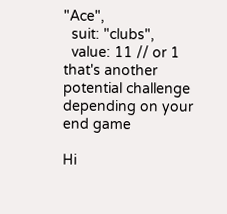"Ace",
  suit: "clubs",
  value: 11 // or 1 that's another potential challenge depending on your end game

Hi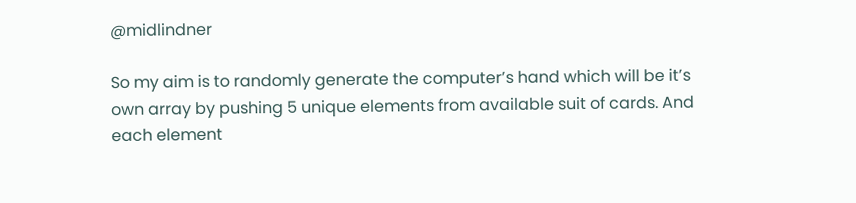@midlindner

So my aim is to randomly generate the computer’s hand which will be it’s own array by pushing 5 unique elements from available suit of cards. And each element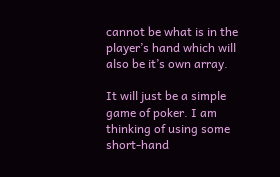cannot be what is in the player’s hand which will also be it’s own array.

It will just be a simple game of poker. I am thinking of using some short-hand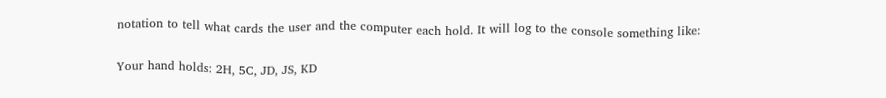notation to tell what cards the user and the computer each hold. It will log to the console something like:

Your hand holds: 2H, 5C, JD, JS, KD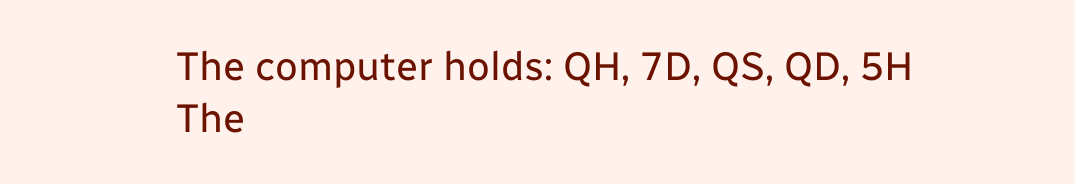The computer holds: QH, 7D, QS, QD, 5H
The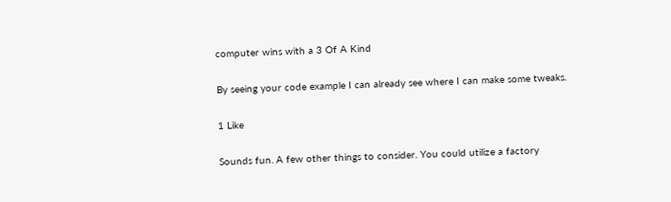computer wins with a 3 Of A Kind

By seeing your code example I can already see where I can make some tweaks.

1 Like

Sounds fun. A few other things to consider. You could utilize a factory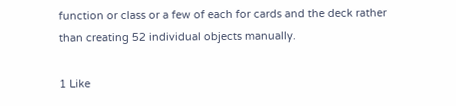function or class or a few of each for cards and the deck rather than creating 52 individual objects manually.

1 Like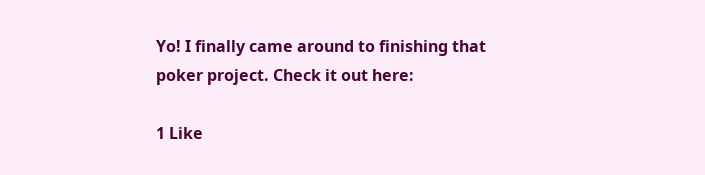Yo! I finally came around to finishing that poker project. Check it out here:

1 Like